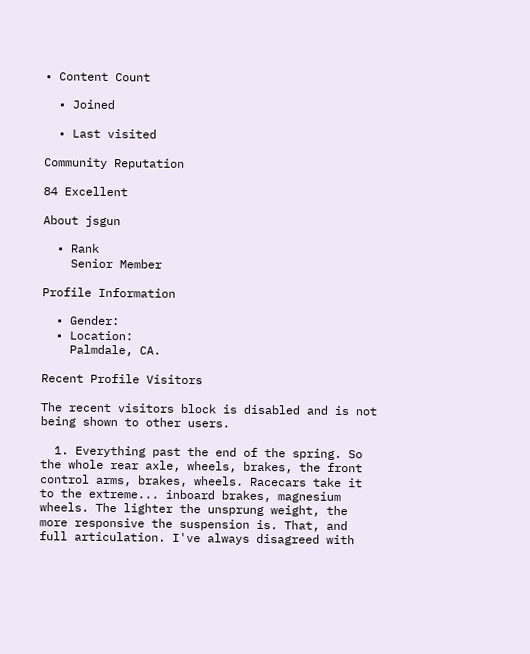• Content Count

  • Joined

  • Last visited

Community Reputation

84 Excellent

About jsgun

  • Rank
    Senior Member

Profile Information

  • Gender:
  • Location:
    Palmdale, CA.

Recent Profile Visitors

The recent visitors block is disabled and is not being shown to other users.

  1. Everything past the end of the spring. So the whole rear axle, wheels, brakes, the front control arms, brakes, wheels. Racecars take it to the extreme... inboard brakes, magnesium wheels. The lighter the unsprung weight, the more responsive the suspension is. That, and full articulation. I've always disagreed with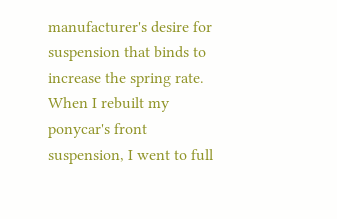manufacturer's desire for suspension that binds to increase the spring rate. When I rebuilt my ponycar's front suspension, I went to full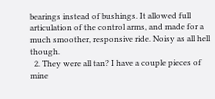bearings instead of bushings. It allowed full articulation of the control arms, and made for a much smoother, responsive ride. Noisy as all hell though.
  2. They were all tan? I have a couple pieces of mine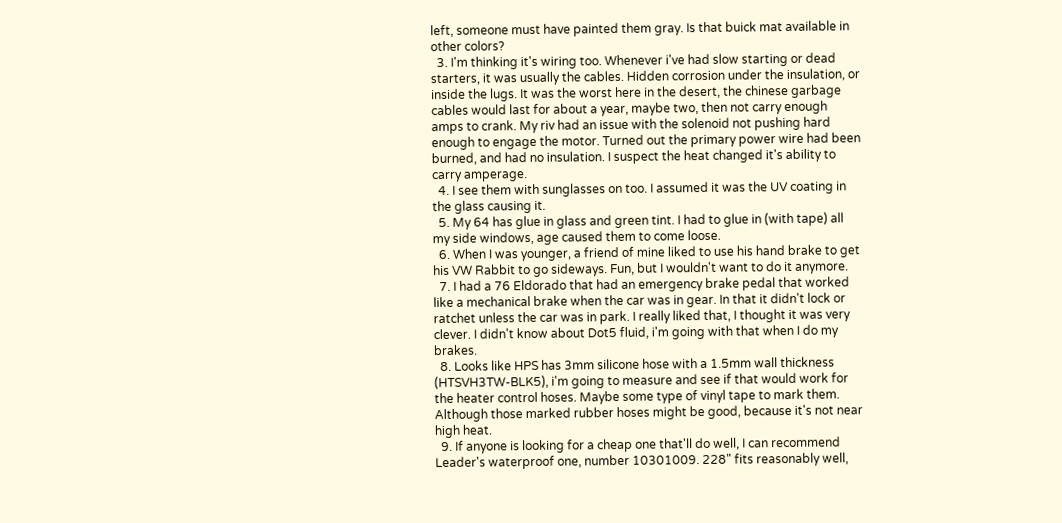left, someone must have painted them gray. Is that buick mat available in other colors?
  3. I'm thinking it's wiring too. Whenever i've had slow starting or dead starters, it was usually the cables. Hidden corrosion under the insulation, or inside the lugs. It was the worst here in the desert, the chinese garbage cables would last for about a year, maybe two, then not carry enough amps to crank. My riv had an issue with the solenoid not pushing hard enough to engage the motor. Turned out the primary power wire had been burned, and had no insulation. I suspect the heat changed it's ability to carry amperage.
  4. I see them with sunglasses on too. I assumed it was the UV coating in the glass causing it.
  5. My 64 has glue in glass and green tint. I had to glue in (with tape) all my side windows, age caused them to come loose.
  6. When I was younger, a friend of mine liked to use his hand brake to get his VW Rabbit to go sideways. Fun, but I wouldn't want to do it anymore.
  7. I had a 76 Eldorado that had an emergency brake pedal that worked like a mechanical brake when the car was in gear. In that it didn't lock or ratchet unless the car was in park. I really liked that, I thought it was very clever. I didn't know about Dot5 fluid, i'm going with that when I do my brakes.
  8. Looks like HPS has 3mm silicone hose with a 1.5mm wall thickness (HTSVH3TW-BLK5), i'm going to measure and see if that would work for the heater control hoses. Maybe some type of vinyl tape to mark them. Although those marked rubber hoses might be good, because it's not near high heat.
  9. If anyone is looking for a cheap one that'll do well, I can recommend Leader's waterproof one, number 10301009. 228" fits reasonably well,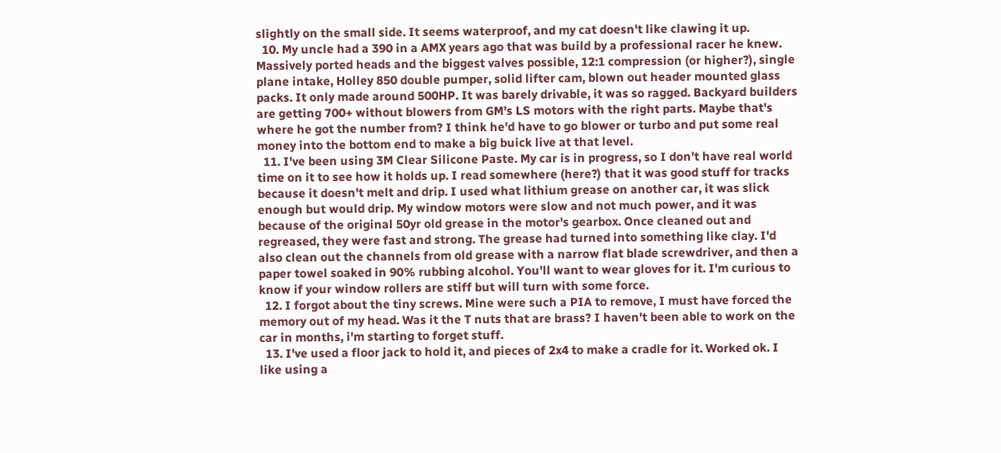slightly on the small side. It seems waterproof, and my cat doesn't like clawing it up.
  10. My uncle had a 390 in a AMX years ago that was build by a professional racer he knew. Massively ported heads and the biggest valves possible, 12:1 compression (or higher?), single plane intake, Holley 850 double pumper, solid lifter cam, blown out header mounted glass packs. It only made around 500HP. It was barely drivable, it was so ragged. Backyard builders are getting 700+ without blowers from GM's LS motors with the right parts. Maybe that's where he got the number from? I think he'd have to go blower or turbo and put some real money into the bottom end to make a big buick live at that level.
  11. I've been using 3M Clear Silicone Paste. My car is in progress, so I don't have real world time on it to see how it holds up. I read somewhere (here?) that it was good stuff for tracks because it doesn't melt and drip. I used what lithium grease on another car, it was slick enough but would drip. My window motors were slow and not much power, and it was because of the original 50yr old grease in the motor's gearbox. Once cleaned out and regreased, they were fast and strong. The grease had turned into something like clay. I'd also clean out the channels from old grease with a narrow flat blade screwdriver, and then a paper towel soaked in 90% rubbing alcohol. You'll want to wear gloves for it. I'm curious to know if your window rollers are stiff but will turn with some force.
  12. I forgot about the tiny screws. Mine were such a PIA to remove, I must have forced the memory out of my head. Was it the T nuts that are brass? I haven't been able to work on the car in months, i'm starting to forget stuff.
  13. I've used a floor jack to hold it, and pieces of 2x4 to make a cradle for it. Worked ok. I like using a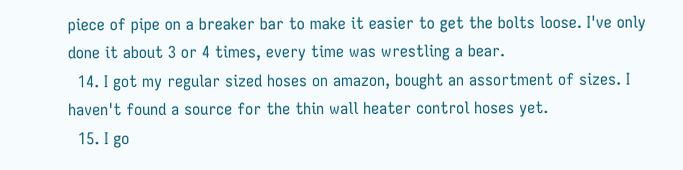piece of pipe on a breaker bar to make it easier to get the bolts loose. I've only done it about 3 or 4 times, every time was wrestling a bear.
  14. I got my regular sized hoses on amazon, bought an assortment of sizes. I haven't found a source for the thin wall heater control hoses yet.
  15. I go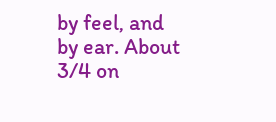by feel, and by ear. About 3/4 on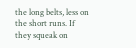the long belts, less on the short runs. If they squeak on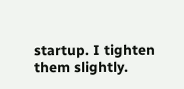startup. I tighten them slightly.